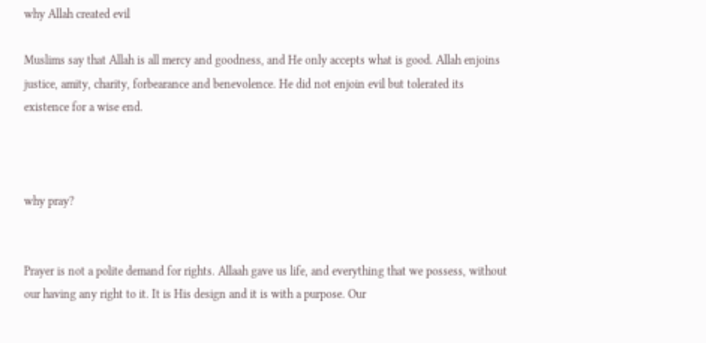why Allah created evil

Muslims say that Allah is all mercy and goodness, and He only accepts what is good. Allah enjoins justice, amity, charity, forbearance and benevolence. He did not enjoin evil but tolerated its existence for a wise end.



why pray?


Prayer is not a polite demand for rights. Allaah gave us life, and everything that we possess, without our having any right to it. It is His design and it is with a purpose. Our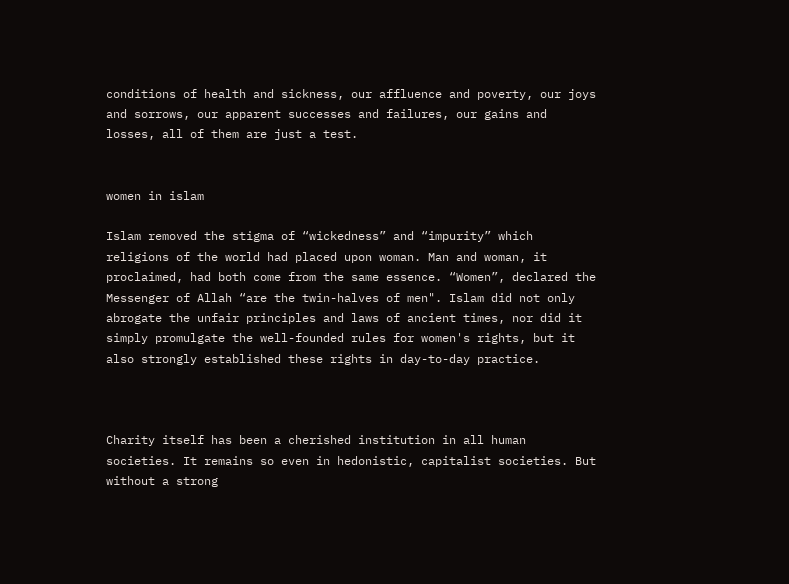conditions of health and sickness, our affluence and poverty, our joys and sorrows, our apparent successes and failures, our gains and losses, all of them are just a test.


women in islam

Islam removed the stigma of “wickedness” and “impurity” which religions of the world had placed upon woman. Man and woman, it proclaimed, had both come from the same essence. “Women”, declared the Messenger of Allah “are the twin-halves of men". Islam did not only abrogate the unfair principles and laws of ancient times, nor did it simply promulgate the well-founded rules for women's rights, but it also strongly established these rights in day-to-day practice.



Charity itself has been a cherished institution in all human societies. It remains so even in hedonistic, capitalist societies. But without a strong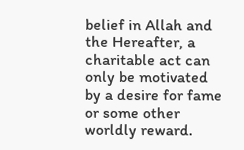belief in Allah and the Hereafter, a charitable act can only be motivated by a desire for fame or some other worldly reward.